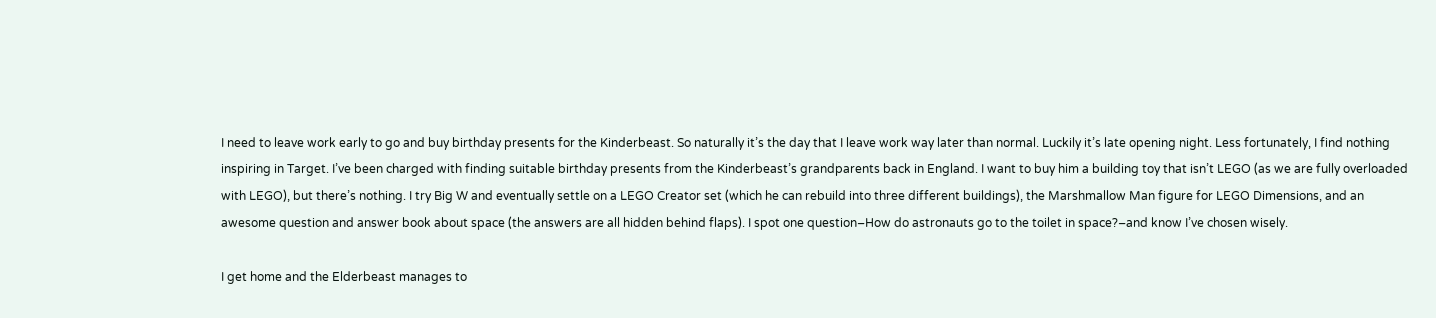I need to leave work early to go and buy birthday presents for the Kinderbeast. So naturally it’s the day that I leave work way later than normal. Luckily it’s late opening night. Less fortunately, I find nothing inspiring in Target. I’ve been charged with finding suitable birthday presents from the Kinderbeast’s grandparents back in England. I want to buy him a building toy that isn’t LEGO (as we are fully overloaded with LEGO), but there’s nothing. I try Big W and eventually settle on a LEGO Creator set (which he can rebuild into three different buildings), the Marshmallow Man figure for LEGO Dimensions, and an awesome question and answer book about space (the answers are all hidden behind flaps). I spot one question–How do astronauts go to the toilet in space?–and know I’ve chosen wisely.

I get home and the Elderbeast manages to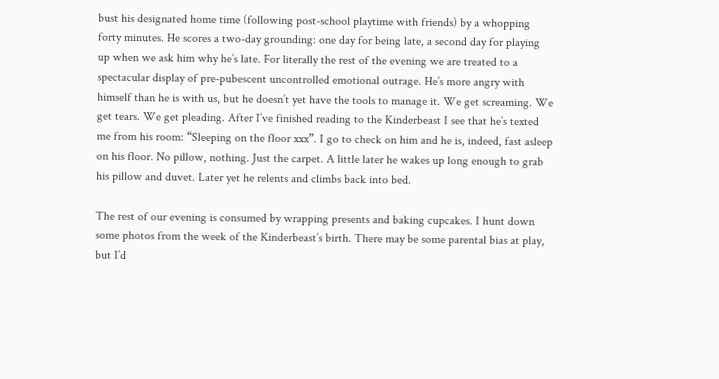bust his designated home time (following post-school playtime with friends) by a whopping forty minutes. He scores a two-day grounding: one day for being late, a second day for playing up when we ask him why he’s late. For literally the rest of the evening we are treated to a spectacular display of pre-pubescent uncontrolled emotional outrage. He’s more angry with himself than he is with us, but he doesn’t yet have the tools to manage it. We get screaming. We get tears. We get pleading. After I’ve finished reading to the Kinderbeast I see that he’s texted me from his room: “Sleeping on the floor xxx”. I go to check on him and he is, indeed, fast asleep on his floor. No pillow, nothing. Just the carpet. A little later he wakes up long enough to grab his pillow and duvet. Later yet he relents and climbs back into bed.

The rest of our evening is consumed by wrapping presents and baking cupcakes. I hunt down some photos from the week of the Kinderbeast’s birth. There may be some parental bias at play, but I’d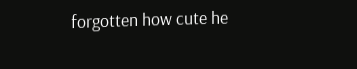forgotten how cute he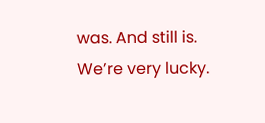was. And still is. We’re very lucky.